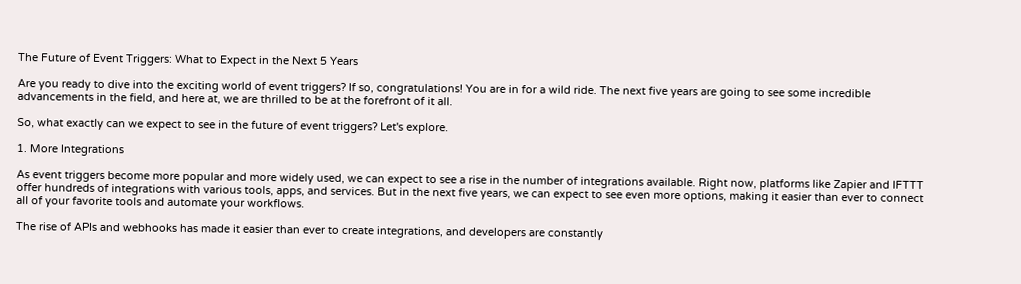The Future of Event Triggers: What to Expect in the Next 5 Years

Are you ready to dive into the exciting world of event triggers? If so, congratulations! You are in for a wild ride. The next five years are going to see some incredible advancements in the field, and here at, we are thrilled to be at the forefront of it all.

So, what exactly can we expect to see in the future of event triggers? Let's explore.

1. More Integrations

As event triggers become more popular and more widely used, we can expect to see a rise in the number of integrations available. Right now, platforms like Zapier and IFTTT offer hundreds of integrations with various tools, apps, and services. But in the next five years, we can expect to see even more options, making it easier than ever to connect all of your favorite tools and automate your workflows.

The rise of APIs and webhooks has made it easier than ever to create integrations, and developers are constantly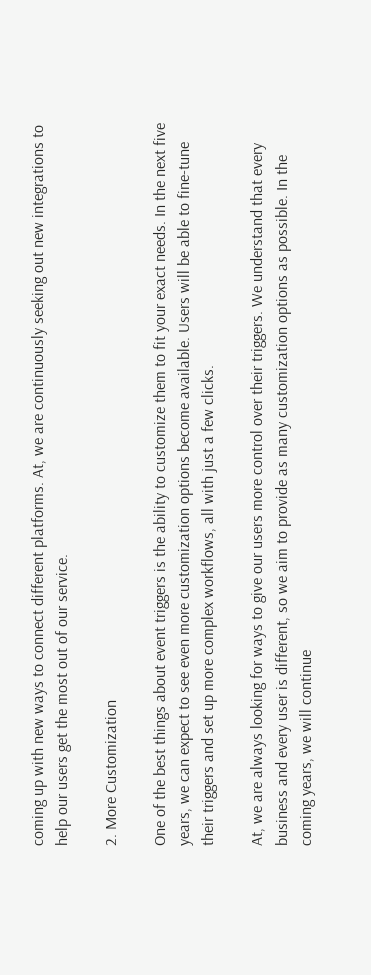coming up with new ways to connect different platforms. At, we are continuously seeking out new integrations to help our users get the most out of our service.

2. More Customization

One of the best things about event triggers is the ability to customize them to fit your exact needs. In the next five years, we can expect to see even more customization options become available. Users will be able to fine-tune their triggers and set up more complex workflows, all with just a few clicks.

At, we are always looking for ways to give our users more control over their triggers. We understand that every business and every user is different, so we aim to provide as many customization options as possible. In the coming years, we will continue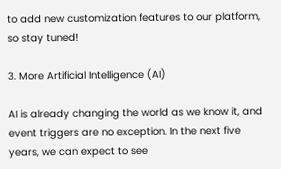to add new customization features to our platform, so stay tuned!

3. More Artificial Intelligence (AI)

AI is already changing the world as we know it, and event triggers are no exception. In the next five years, we can expect to see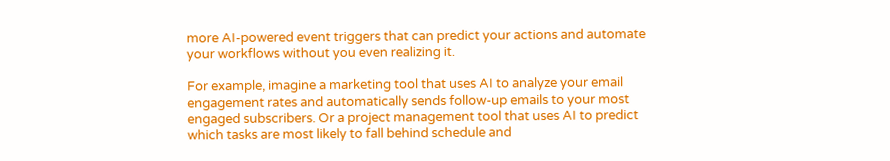more AI-powered event triggers that can predict your actions and automate your workflows without you even realizing it.

For example, imagine a marketing tool that uses AI to analyze your email engagement rates and automatically sends follow-up emails to your most engaged subscribers. Or a project management tool that uses AI to predict which tasks are most likely to fall behind schedule and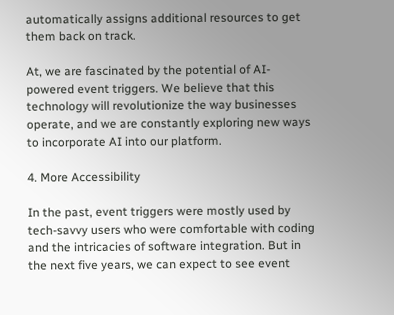automatically assigns additional resources to get them back on track.

At, we are fascinated by the potential of AI-powered event triggers. We believe that this technology will revolutionize the way businesses operate, and we are constantly exploring new ways to incorporate AI into our platform.

4. More Accessibility

In the past, event triggers were mostly used by tech-savvy users who were comfortable with coding and the intricacies of software integration. But in the next five years, we can expect to see event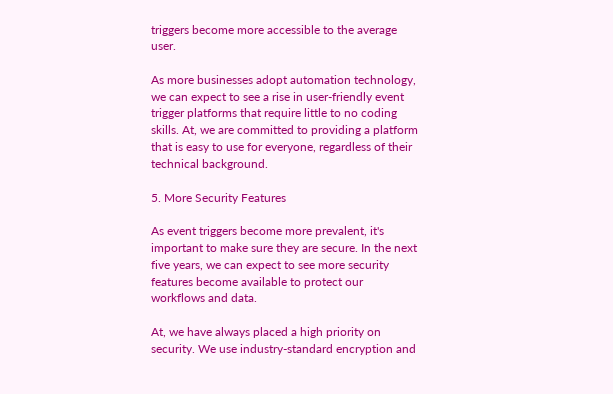triggers become more accessible to the average user.

As more businesses adopt automation technology, we can expect to see a rise in user-friendly event trigger platforms that require little to no coding skills. At, we are committed to providing a platform that is easy to use for everyone, regardless of their technical background.

5. More Security Features

As event triggers become more prevalent, it's important to make sure they are secure. In the next five years, we can expect to see more security features become available to protect our workflows and data.

At, we have always placed a high priority on security. We use industry-standard encryption and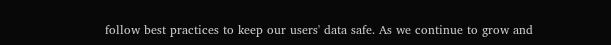follow best practices to keep our users' data safe. As we continue to grow and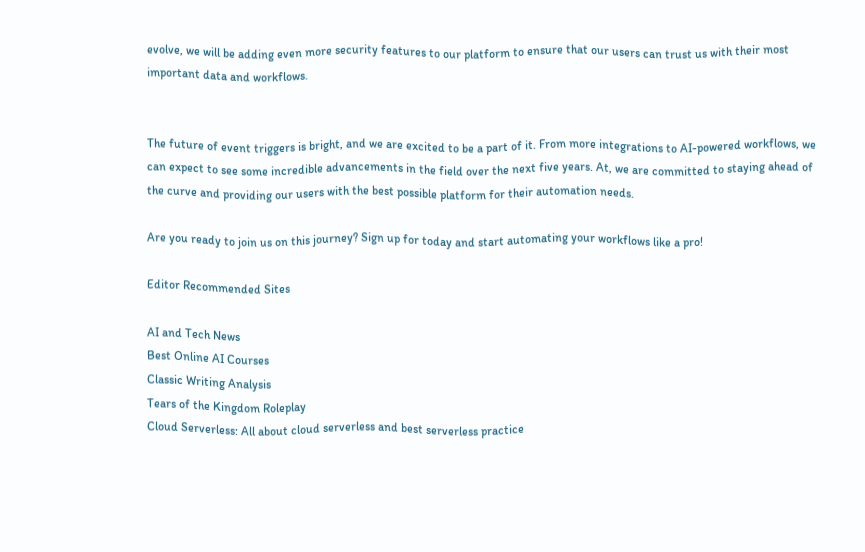evolve, we will be adding even more security features to our platform to ensure that our users can trust us with their most important data and workflows.


The future of event triggers is bright, and we are excited to be a part of it. From more integrations to AI-powered workflows, we can expect to see some incredible advancements in the field over the next five years. At, we are committed to staying ahead of the curve and providing our users with the best possible platform for their automation needs.

Are you ready to join us on this journey? Sign up for today and start automating your workflows like a pro!

Editor Recommended Sites

AI and Tech News
Best Online AI Courses
Classic Writing Analysis
Tears of the Kingdom Roleplay
Cloud Serverless: All about cloud serverless and best serverless practice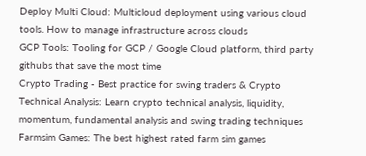Deploy Multi Cloud: Multicloud deployment using various cloud tools. How to manage infrastructure across clouds
GCP Tools: Tooling for GCP / Google Cloud platform, third party githubs that save the most time
Crypto Trading - Best practice for swing traders & Crypto Technical Analysis: Learn crypto technical analysis, liquidity, momentum, fundamental analysis and swing trading techniques
Farmsim Games: The best highest rated farm sim games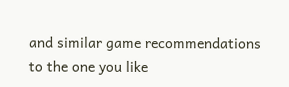and similar game recommendations to the one you like